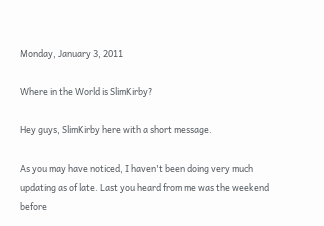Monday, January 3, 2011

Where in the World is SlimKirby?

Hey guys, SlimKirby here with a short message.

As you may have noticed, I haven't been doing very much updating as of late. Last you heard from me was the weekend before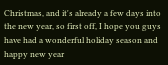Christmas, and it's already a few days into the new year, so first off, I hope you guys have had a wonderful holiday season and happy new year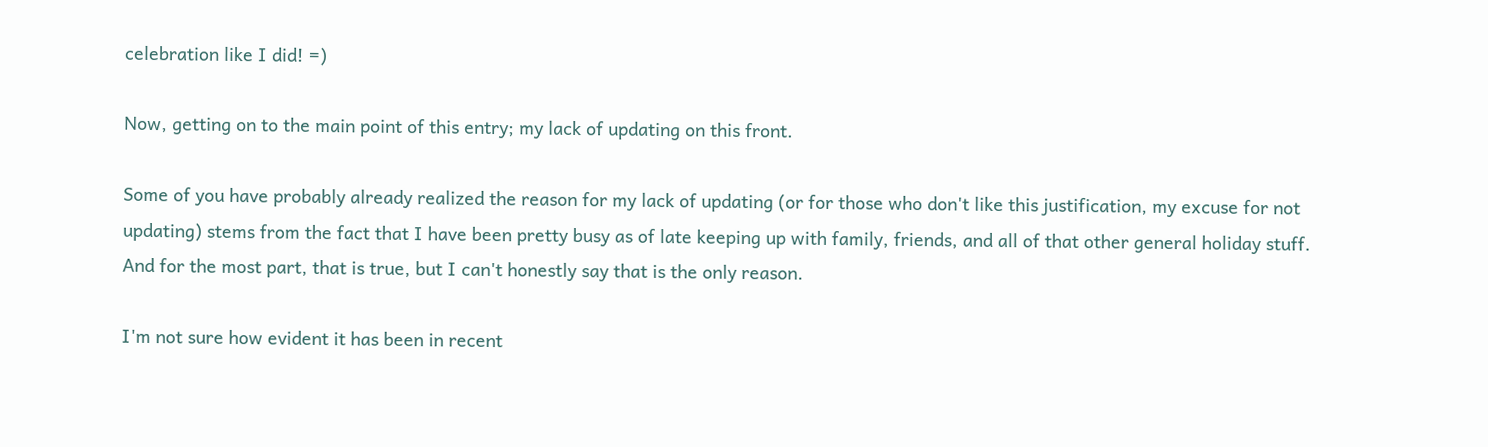celebration like I did! =)

Now, getting on to the main point of this entry; my lack of updating on this front.

Some of you have probably already realized the reason for my lack of updating (or for those who don't like this justification, my excuse for not updating) stems from the fact that I have been pretty busy as of late keeping up with family, friends, and all of that other general holiday stuff. And for the most part, that is true, but I can't honestly say that is the only reason.

I'm not sure how evident it has been in recent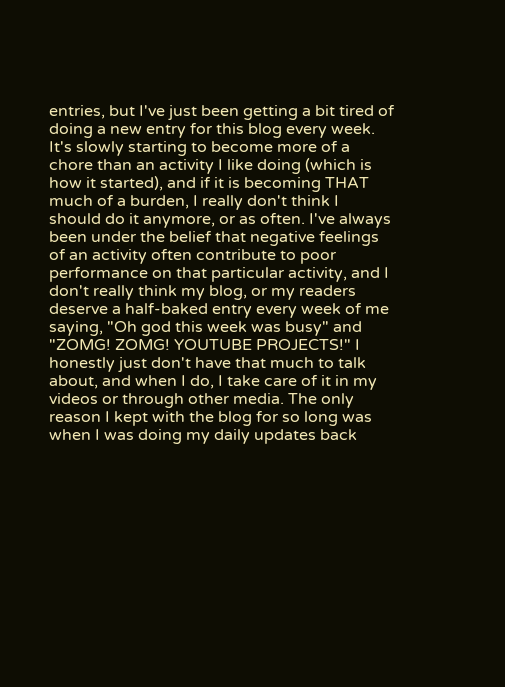entries, but I've just been getting a bit tired of doing a new entry for this blog every week. It's slowly starting to become more of a chore than an activity I like doing (which is how it started), and if it is becoming THAT much of a burden, I really don't think I should do it anymore, or as often. I've always been under the belief that negative feelings of an activity often contribute to poor performance on that particular activity, and I don't really think my blog, or my readers deserve a half-baked entry every week of me saying, "Oh god this week was busy" and "ZOMG! ZOMG! YOUTUBE PROJECTS!" I honestly just don't have that much to talk about, and when I do, I take care of it in my videos or through other media. The only reason I kept with the blog for so long was when I was doing my daily updates back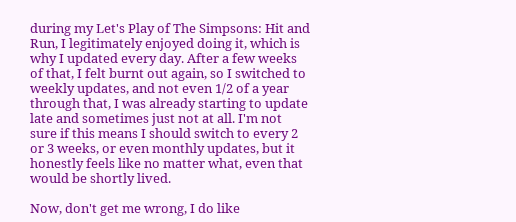during my Let's Play of The Simpsons: Hit and Run, I legitimately enjoyed doing it, which is why I updated every day. After a few weeks of that, I felt burnt out again, so I switched to weekly updates, and not even 1/2 of a year through that, I was already starting to update late and sometimes just not at all. I'm not sure if this means I should switch to every 2 or 3 weeks, or even monthly updates, but it honestly feels like no matter what, even that would be shortly lived.

Now, don't get me wrong, I do like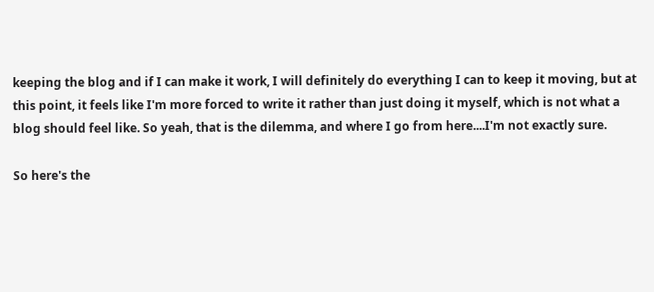keeping the blog and if I can make it work, I will definitely do everything I can to keep it moving, but at this point, it feels like I'm more forced to write it rather than just doing it myself, which is not what a blog should feel like. So yeah, that is the dilemma, and where I go from here....I'm not exactly sure.

So here's the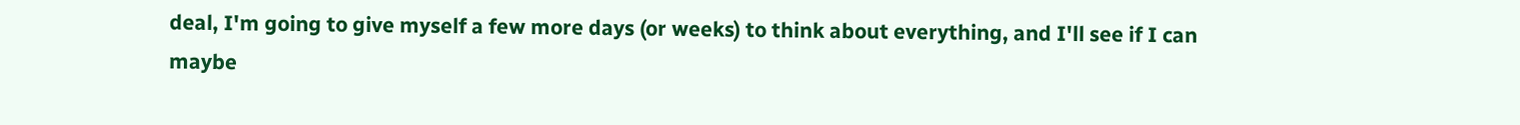deal, I'm going to give myself a few more days (or weeks) to think about everything, and I'll see if I can maybe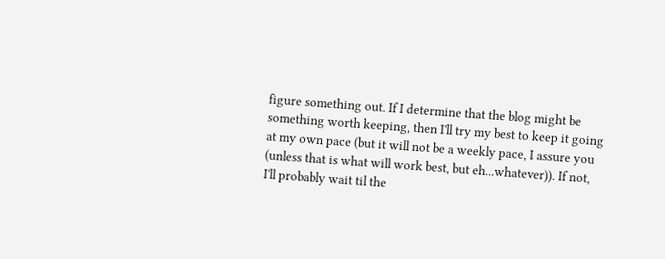figure something out. If I determine that the blog might be something worth keeping, then I'll try my best to keep it going at my own pace (but it will not be a weekly pace, I assure you (unless that is what will work best, but eh...whatever)). If not, I'll probably wait til the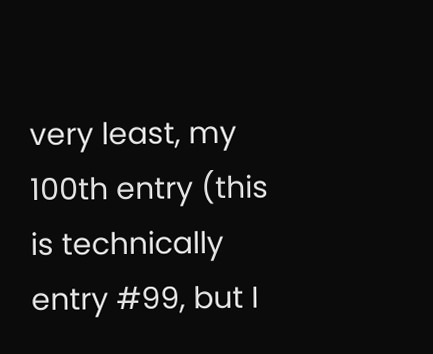very least, my 100th entry (this is technically entry #99, but I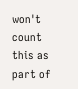won't count this as part of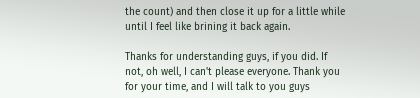the count) and then close it up for a little while until I feel like brining it back again.

Thanks for understanding guys, if you did. If not, oh well, I can't please everyone. Thank you for your time, and I will talk to you guys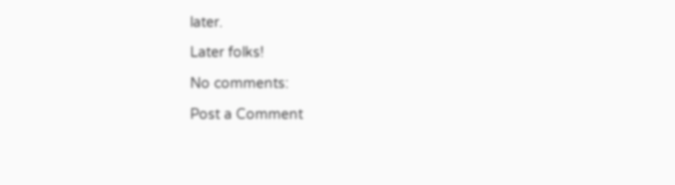later.

Later folks!

No comments:

Post a Comment